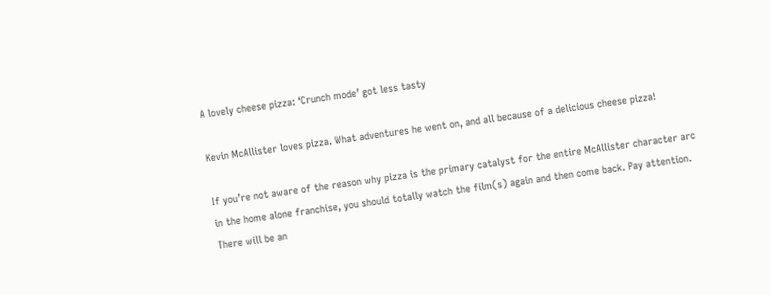A lovely cheese pizza: ‘Crunch mode’ got less tasty

Kevin McAllister loves pizza. What adventures he went on, and all because of a delicious cheese pizza!

If you’re not aware of the reason why pizza is the primary catalyst for the entire McAllister character arc in the home alone franchise, you should totally watch the film(s) again and then come back. Pay attention. There will be an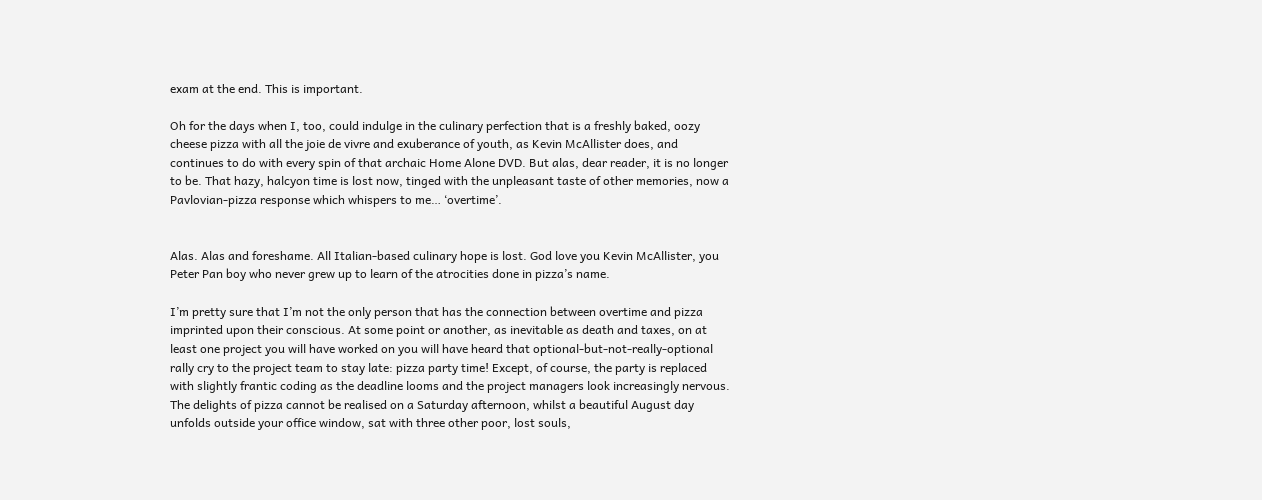exam at the end. This is important.

Oh for the days when I, too, could indulge in the culinary perfection that is a freshly baked, oozy cheese pizza with all the joie de vivre and exuberance of youth, as Kevin McAllister does, and continues to do with every spin of that archaic Home Alone DVD. But alas, dear reader, it is no longer to be. That hazy, halcyon time is lost now, tinged with the unpleasant taste of other memories, now a Pavlovian-pizza response which whispers to me… ‘overtime’.


Alas. Alas and foreshame. All Italian-based culinary hope is lost. God love you Kevin McAllister, you Peter Pan boy who never grew up to learn of the atrocities done in pizza’s name.

I’m pretty sure that I’m not the only person that has the connection between overtime and pizza imprinted upon their conscious. At some point or another, as inevitable as death and taxes, on at least one project you will have worked on you will have heard that optional-but-not-really-optional rally cry to the project team to stay late: pizza party time! Except, of course, the party is replaced with slightly frantic coding as the deadline looms and the project managers look increasingly nervous. The delights of pizza cannot be realised on a Saturday afternoon, whilst a beautiful August day unfolds outside your office window, sat with three other poor, lost souls,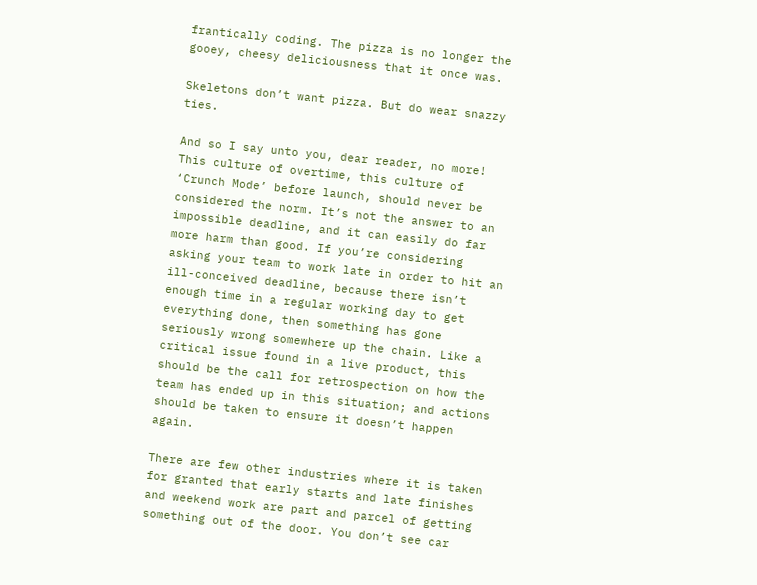frantically coding. The pizza is no longer the gooey, cheesy deliciousness that it once was.

Skeletons don’t want pizza. But do wear snazzy ties.

And so I say unto you, dear reader, no more! This culture of overtime, this culture of ‘Crunch Mode’ before launch, should never be considered the norm. It’s not the answer to an impossible deadline, and it can easily do far more harm than good. If you’re considering asking your team to work late in order to hit an ill-conceived deadline, because there isn’t enough time in a regular working day to get everything done, then something has gone seriously wrong somewhere up the chain. Like a critical issue found in a live product, this should be the call for retrospection on how the team has ended up in this situation; and actions should be taken to ensure it doesn’t happen again.

There are few other industries where it is taken for granted that early starts and late finishes and weekend work are part and parcel of getting something out of the door. You don’t see car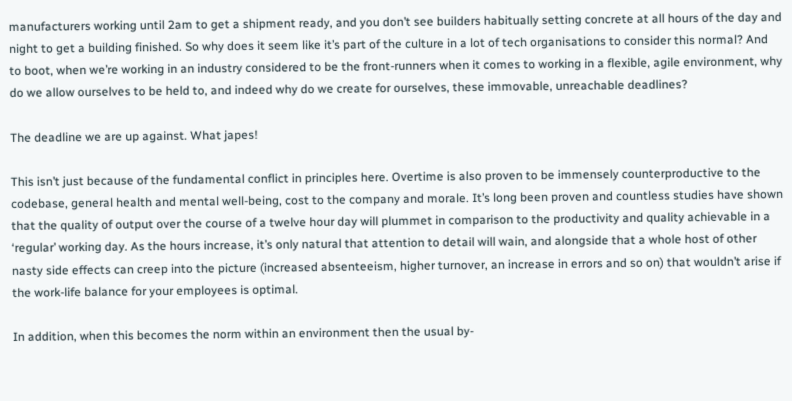manufacturers working until 2am to get a shipment ready, and you don’t see builders habitually setting concrete at all hours of the day and night to get a building finished. So why does it seem like it’s part of the culture in a lot of tech organisations to consider this normal? And to boot, when we’re working in an industry considered to be the front-runners when it comes to working in a flexible, agile environment, why do we allow ourselves to be held to, and indeed why do we create for ourselves, these immovable, unreachable deadlines?

The deadline we are up against. What japes!

This isn’t just because of the fundamental conflict in principles here. Overtime is also proven to be immensely counterproductive to the codebase, general health and mental well-being, cost to the company and morale. It’s long been proven and countless studies have shown that the quality of output over the course of a twelve hour day will plummet in comparison to the productivity and quality achievable in a ‘regular’ working day. As the hours increase, it’s only natural that attention to detail will wain, and alongside that a whole host of other nasty side effects can creep into the picture (increased absenteeism, higher turnover, an increase in errors and so on) that wouldn’t arise if the work-life balance for your employees is optimal.

In addition, when this becomes the norm within an environment then the usual by-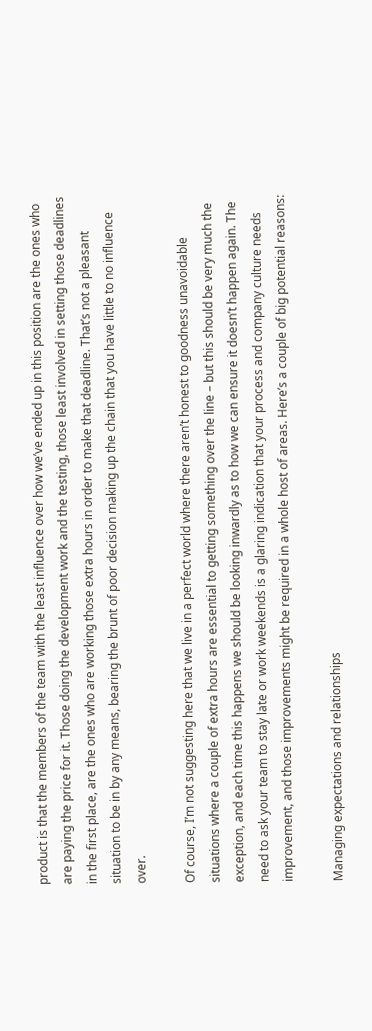product is that the members of the team with the least influence over how we’ve ended up in this position are the ones who are paying the price for it. Those doing the development work and the testing, those least involved in setting those deadlines in the first place, are the ones who are working those extra hours in order to make that deadline. That’s not a pleasant situation to be in by any means, bearing the brunt of poor decision making up the chain that you have little to no influence over.

Of course, I’m not suggesting here that we live in a perfect world where there aren’t honest to goodness unavoidable situations where a couple of extra hours are essential to getting something over the line – but this should be very much the exception, and each time this happens we should be looking inwardly as to how we can ensure it doesn’t happen again. The need to ask your team to stay late or work weekends is a glaring indication that your process and company culture needs improvement, and those improvements might be required in a whole host of areas. Here’s a couple of big potential reasons:

Managing expectations and relationships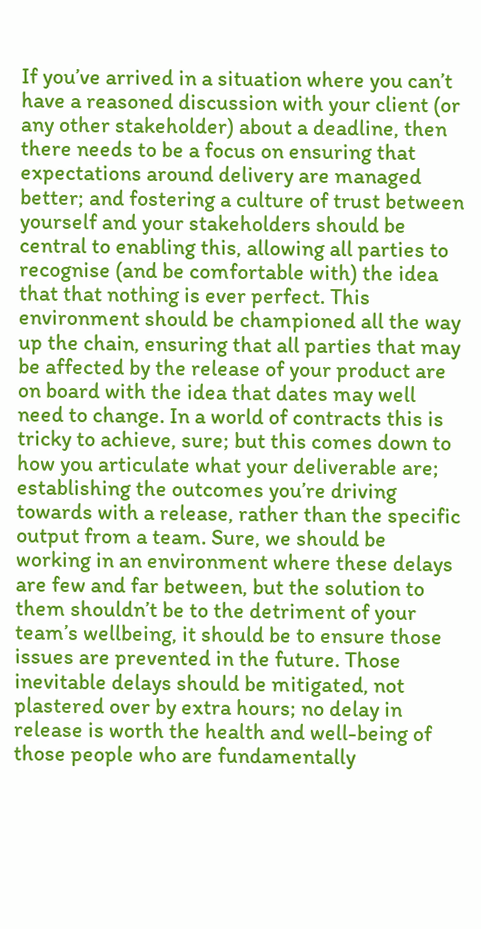If you’ve arrived in a situation where you can’t have a reasoned discussion with your client (or any other stakeholder) about a deadline, then there needs to be a focus on ensuring that expectations around delivery are managed better; and fostering a culture of trust between yourself and your stakeholders should be central to enabling this, allowing all parties to recognise (and be comfortable with) the idea that that nothing is ever perfect. This environment should be championed all the way up the chain, ensuring that all parties that may be affected by the release of your product are on board with the idea that dates may well need to change. In a world of contracts this is tricky to achieve, sure; but this comes down to how you articulate what your deliverable are; establishing the outcomes you’re driving towards with a release, rather than the specific output from a team. Sure, we should be working in an environment where these delays are few and far between, but the solution to them shouldn’t be to the detriment of your team’s wellbeing, it should be to ensure those issues are prevented in the future. Those inevitable delays should be mitigated, not plastered over by extra hours; no delay in release is worth the health and well-being of those people who are fundamentally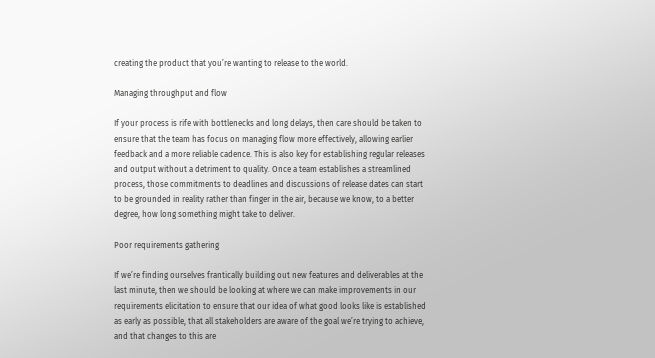creating the product that you’re wanting to release to the world.

Managing throughput and flow

If your process is rife with bottlenecks and long delays, then care should be taken to ensure that the team has focus on managing flow more effectively, allowing earlier feedback and a more reliable cadence. This is also key for establishing regular releases and output without a detriment to quality. Once a team establishes a streamlined process, those commitments to deadlines and discussions of release dates can start to be grounded in reality rather than finger in the air, because we know, to a better degree, how long something might take to deliver.

Poor requirements gathering

If we’re finding ourselves frantically building out new features and deliverables at the last minute, then we should be looking at where we can make improvements in our requirements elicitation to ensure that our idea of what good looks like is established as early as possible, that all stakeholders are aware of the goal we’re trying to achieve, and that changes to this are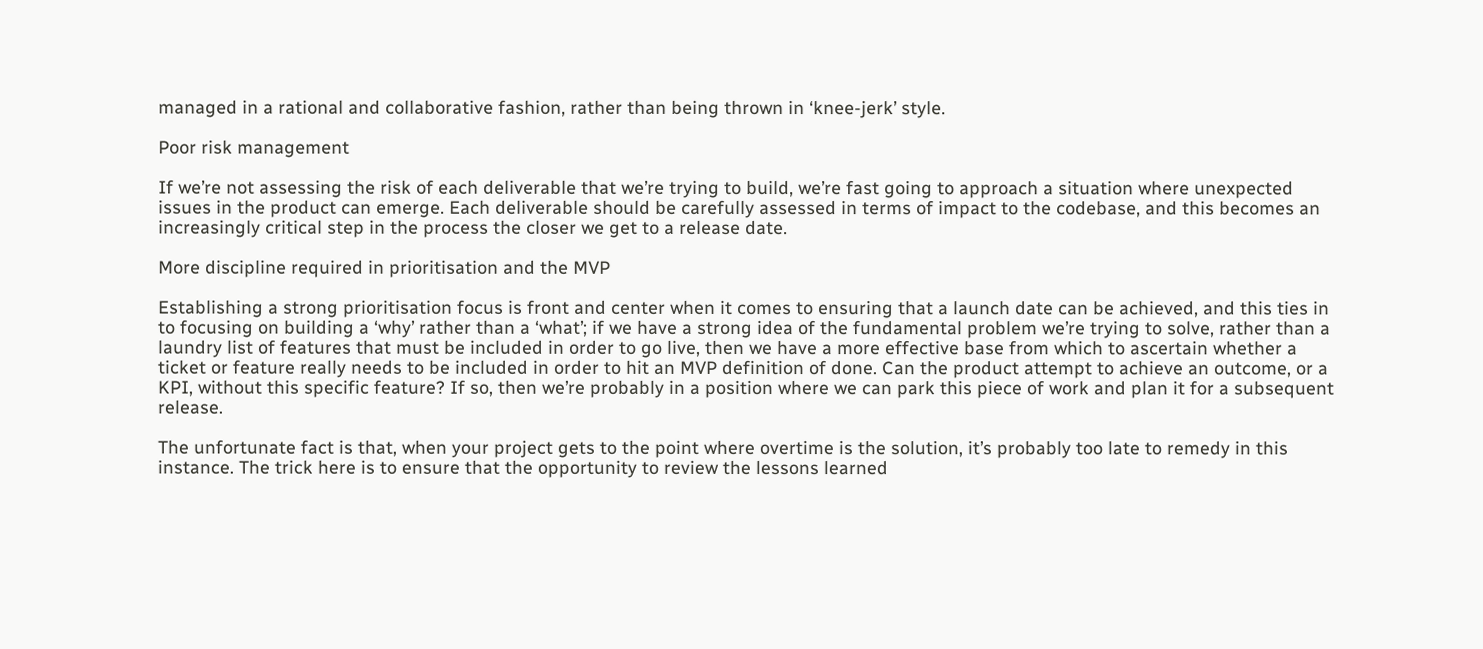managed in a rational and collaborative fashion, rather than being thrown in ‘knee-jerk’ style.

Poor risk management

If we’re not assessing the risk of each deliverable that we’re trying to build, we’re fast going to approach a situation where unexpected issues in the product can emerge. Each deliverable should be carefully assessed in terms of impact to the codebase, and this becomes an increasingly critical step in the process the closer we get to a release date.

More discipline required in prioritisation and the MVP

Establishing a strong prioritisation focus is front and center when it comes to ensuring that a launch date can be achieved, and this ties in to focusing on building a ‘why’ rather than a ‘what’; if we have a strong idea of the fundamental problem we’re trying to solve, rather than a laundry list of features that must be included in order to go live, then we have a more effective base from which to ascertain whether a ticket or feature really needs to be included in order to hit an MVP definition of done. Can the product attempt to achieve an outcome, or a KPI, without this specific feature? If so, then we’re probably in a position where we can park this piece of work and plan it for a subsequent release.

The unfortunate fact is that, when your project gets to the point where overtime is the solution, it’s probably too late to remedy in this instance. The trick here is to ensure that the opportunity to review the lessons learned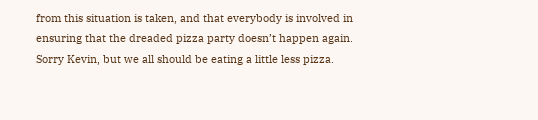from this situation is taken, and that everybody is involved in ensuring that the dreaded pizza party doesn’t happen again. Sorry Kevin, but we all should be eating a little less pizza.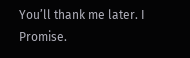You’ll thank me later. I Promise.